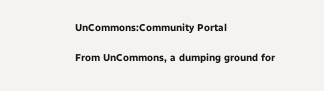UnCommons:Community Portal

From UnCommons, a dumping ground for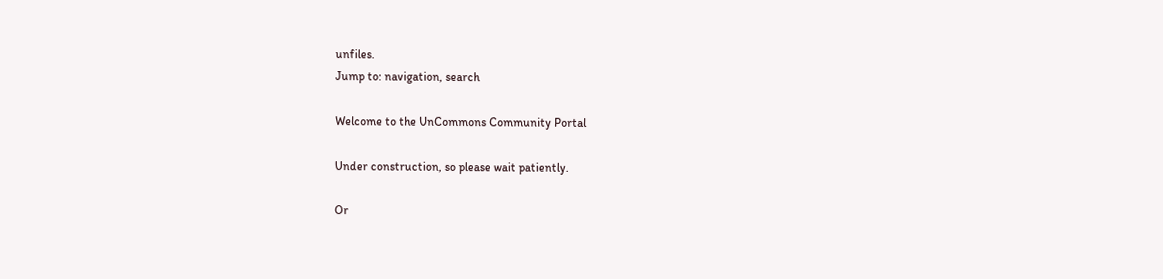unfiles.
Jump to: navigation, search

Welcome to the UnCommons Community Portal

Under construction, so please wait patiently.

Or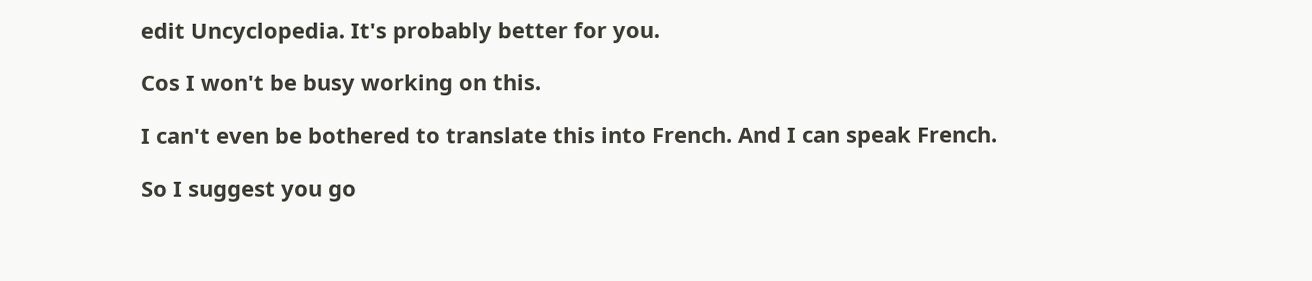edit Uncyclopedia. It's probably better for you.

Cos I won't be busy working on this.

I can't even be bothered to translate this into French. And I can speak French.

So I suggest you go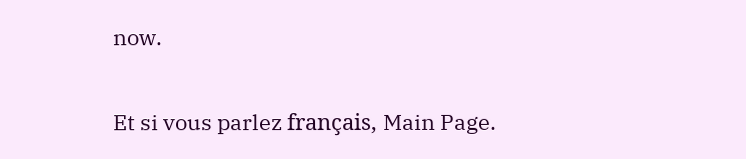now.

Et si vous parlez français, Main Page.